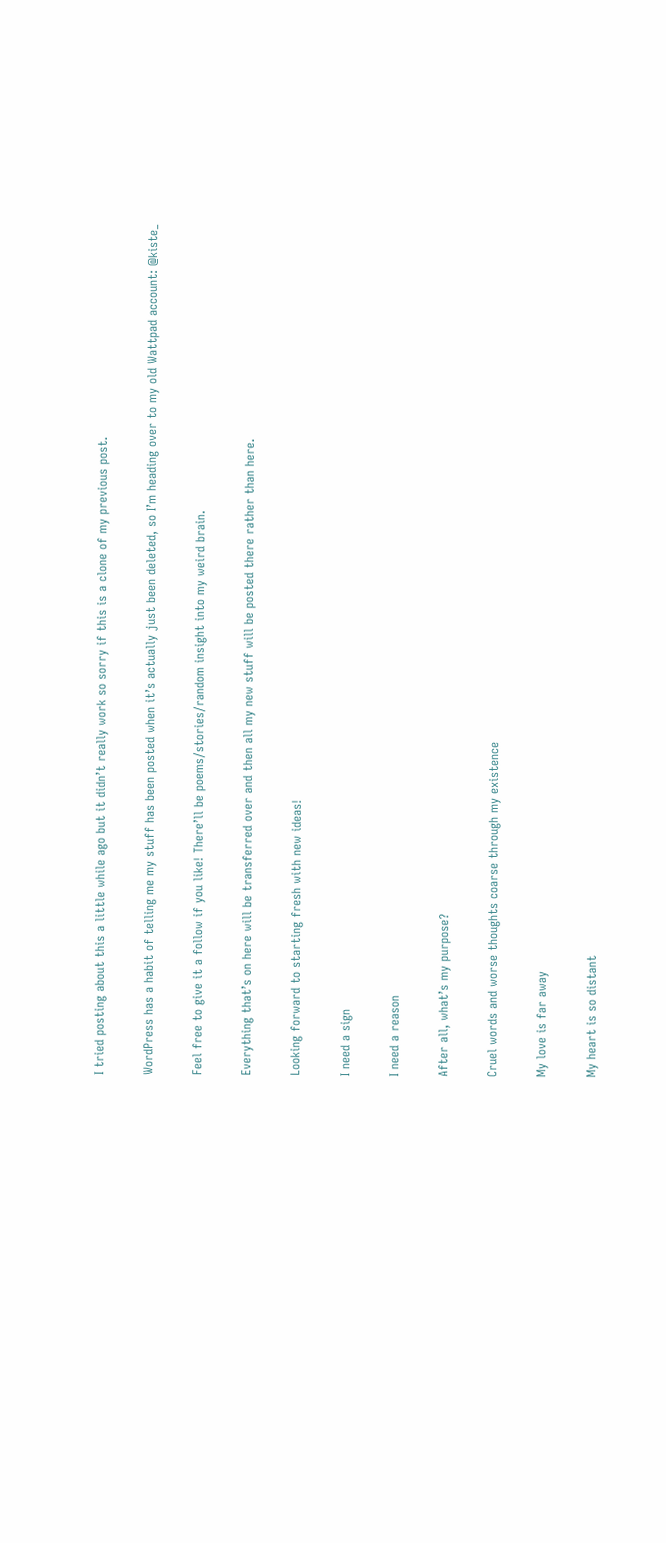I tried posting about this a little while ago but it didn’t really work so sorry if this is a clone of my previous post.

WordPress has a habit of telling me my stuff has been posted when it’s actually just been deleted, so I’m heading over to my old Wattpad account: @kiste_

Feel free to give it a follow if you like! There’ll be poems/stories/random insight into my weird brain.

Everything that’s on here will be transferred over and then all my new stuff will be posted there rather than here.

Looking forward to starting fresh with new ideas!

I need a sign

I need a reason

After all, what’s my purpose?

Cruel words and worse thoughts coarse through my existence

My love is far away

My heart is so distant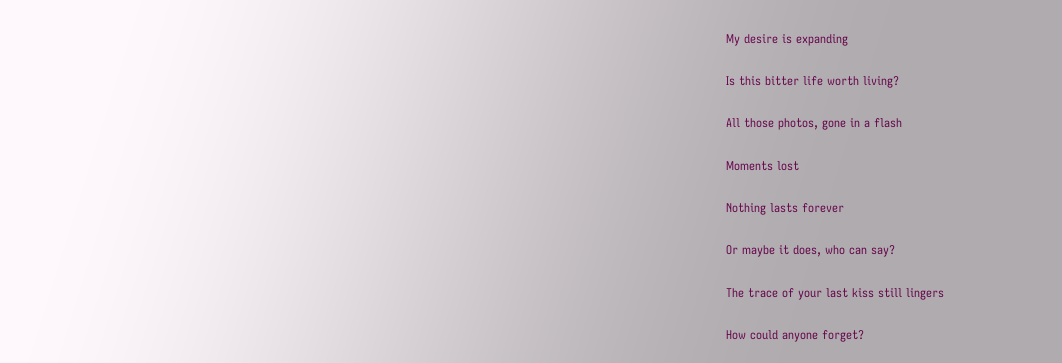My desire is expanding

Is this bitter life worth living?

All those photos, gone in a flash

Moments lost

Nothing lasts forever

Or maybe it does, who can say?

The trace of your last kiss still lingers

How could anyone forget?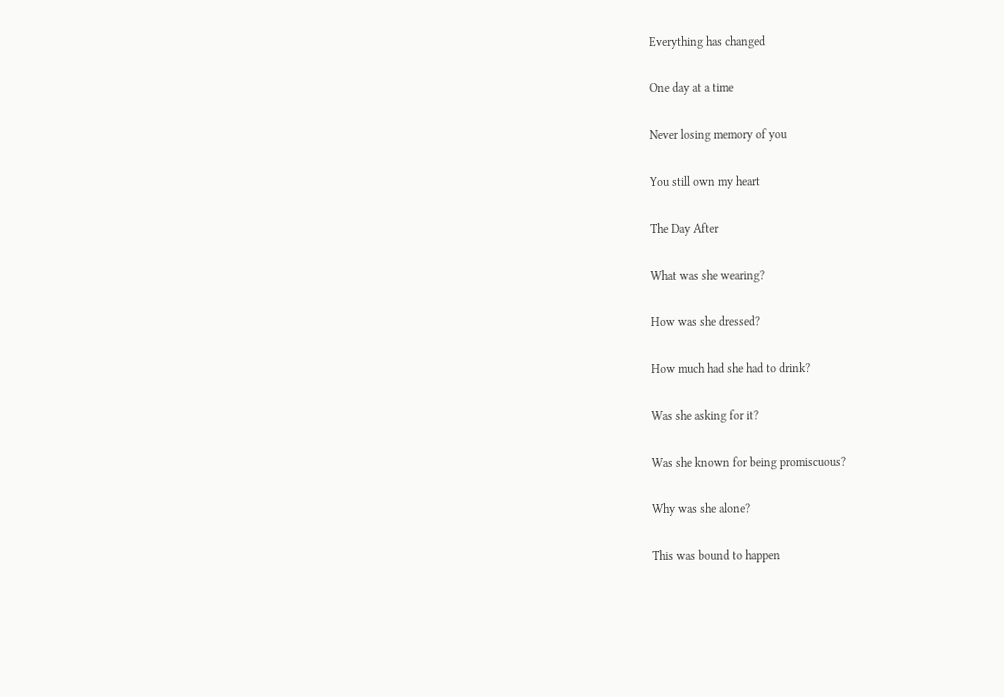Everything has changed

One day at a time

Never losing memory of you

You still own my heart

The Day After

What was she wearing?

How was she dressed?

How much had she had to drink?

Was she asking for it?

Was she known for being promiscuous?

Why was she alone?

This was bound to happen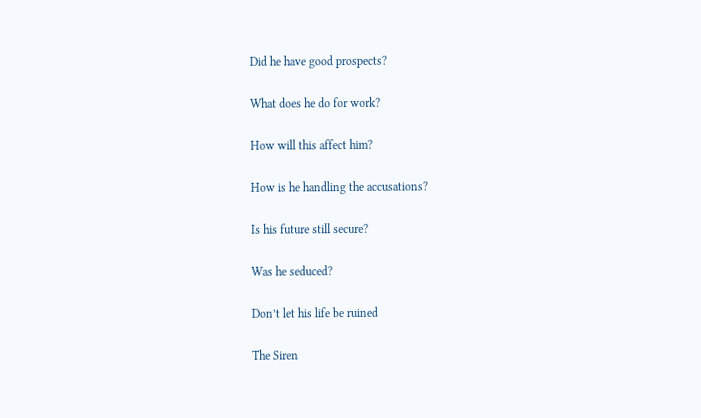Did he have good prospects?

What does he do for work?

How will this affect him?

How is he handling the accusations?

Is his future still secure?

Was he seduced?

Don’t let his life be ruined

The Siren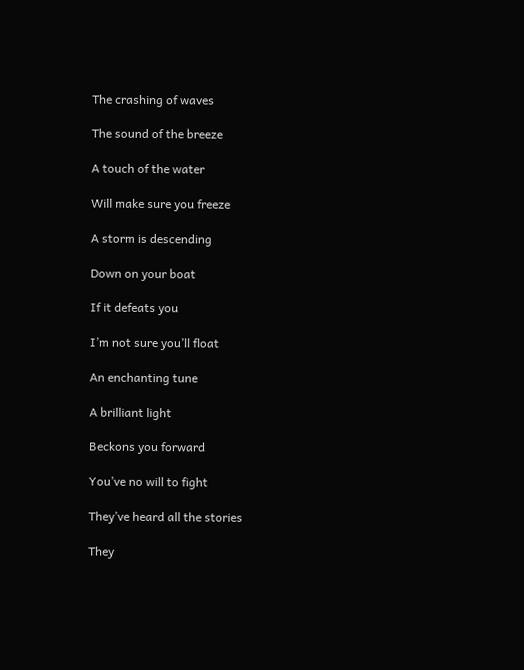The crashing of waves

The sound of the breeze

A touch of the water

Will make sure you freeze

A storm is descending

Down on your boat

If it defeats you

I’m not sure you’ll float

An enchanting tune

A brilliant light

Beckons you forward

You’ve no will to fight

They’ve heard all the stories

They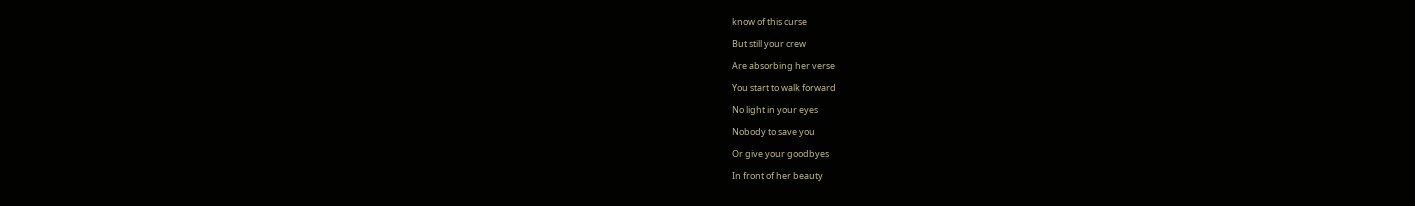know of this curse

But still your crew

Are absorbing her verse

You start to walk forward

No light in your eyes

Nobody to save you

Or give your goodbyes

In front of her beauty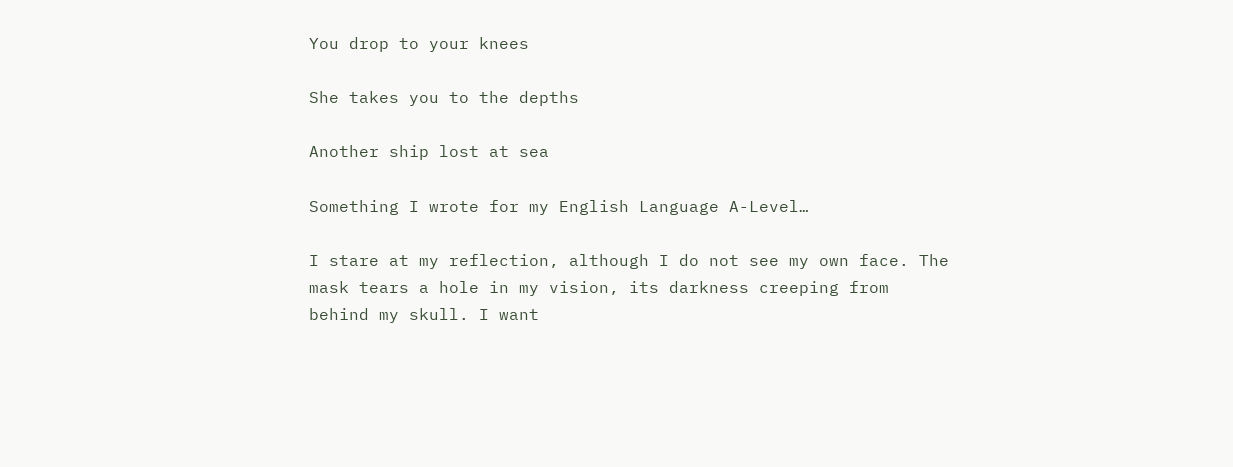You drop to your knees

She takes you to the depths

Another ship lost at sea

Something I wrote for my English Language A-Level…

I stare at my reflection, although I do not see my own face. The mask tears a hole in my vision, its darkness creeping from behind my skull. I want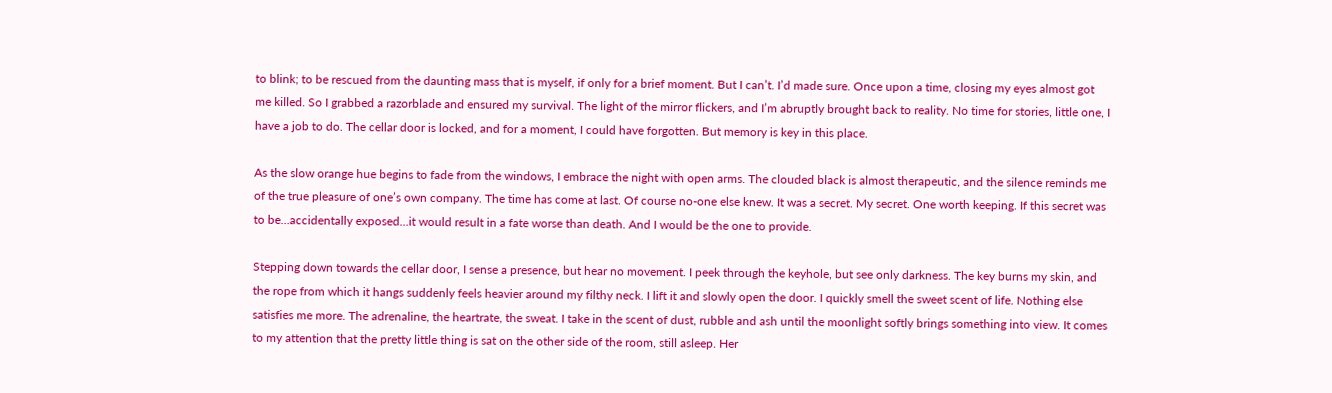to blink; to be rescued from the daunting mass that is myself, if only for a brief moment. But I can’t. I’d made sure. Once upon a time, closing my eyes almost got me killed. So I grabbed a razorblade and ensured my survival. The light of the mirror flickers, and I’m abruptly brought back to reality. No time for stories, little one, I have a job to do. The cellar door is locked, and for a moment, I could have forgotten. But memory is key in this place.

As the slow orange hue begins to fade from the windows, I embrace the night with open arms. The clouded black is almost therapeutic, and the silence reminds me of the true pleasure of one’s own company. The time has come at last. Of course no-one else knew. It was a secret. My secret. One worth keeping. If this secret was to be…accidentally exposed…it would result in a fate worse than death. And I would be the one to provide.

Stepping down towards the cellar door, I sense a presence, but hear no movement. I peek through the keyhole, but see only darkness. The key burns my skin, and the rope from which it hangs suddenly feels heavier around my filthy neck. I lift it and slowly open the door. I quickly smell the sweet scent of life. Nothing else satisfies me more. The adrenaline, the heartrate, the sweat. I take in the scent of dust, rubble and ash until the moonlight softly brings something into view. It comes to my attention that the pretty little thing is sat on the other side of the room, still asleep. Her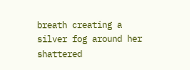breath creating a silver fog around her shattered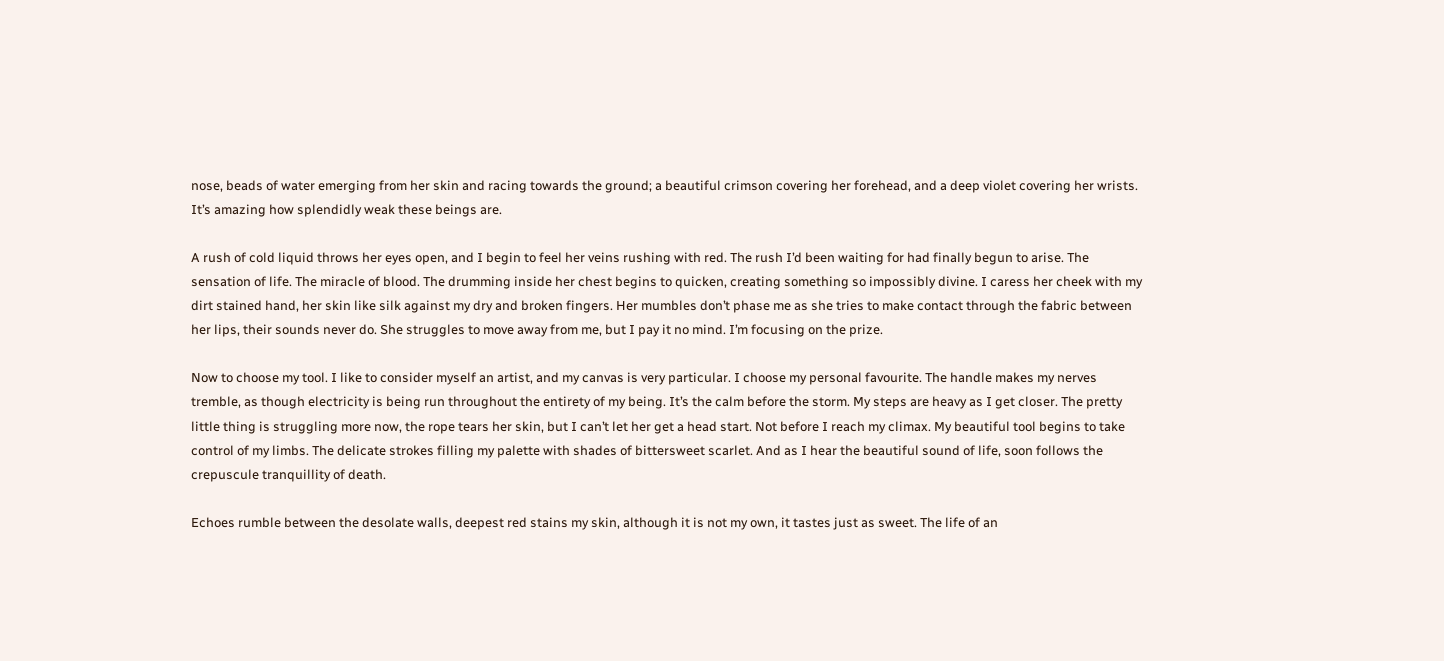nose, beads of water emerging from her skin and racing towards the ground; a beautiful crimson covering her forehead, and a deep violet covering her wrists. It’s amazing how splendidly weak these beings are.

A rush of cold liquid throws her eyes open, and I begin to feel her veins rushing with red. The rush I’d been waiting for had finally begun to arise. The sensation of life. The miracle of blood. The drumming inside her chest begins to quicken, creating something so impossibly divine. I caress her cheek with my dirt stained hand, her skin like silk against my dry and broken fingers. Her mumbles don’t phase me as she tries to make contact through the fabric between her lips, their sounds never do. She struggles to move away from me, but I pay it no mind. I’m focusing on the prize.

Now to choose my tool. I like to consider myself an artist, and my canvas is very particular. I choose my personal favourite. The handle makes my nerves tremble, as though electricity is being run throughout the entirety of my being. It’s the calm before the storm. My steps are heavy as I get closer. The pretty little thing is struggling more now, the rope tears her skin, but I can’t let her get a head start. Not before I reach my climax. My beautiful tool begins to take control of my limbs. The delicate strokes filling my palette with shades of bittersweet scarlet. And as I hear the beautiful sound of life, soon follows the crepuscule tranquillity of death.

Echoes rumble between the desolate walls, deepest red stains my skin, although it is not my own, it tastes just as sweet. The life of an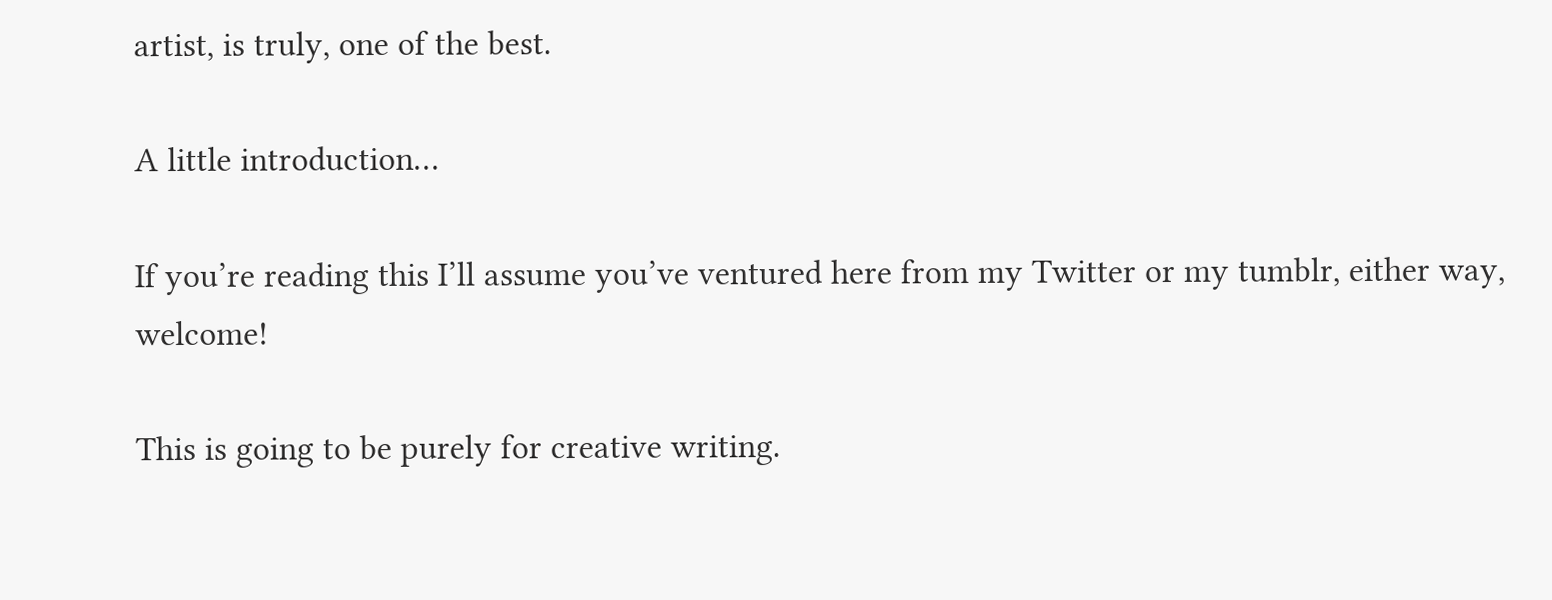artist, is truly, one of the best.

A little introduction…

If you’re reading this I’ll assume you’ve ventured here from my Twitter or my tumblr, either way, welcome!

This is going to be purely for creative writing.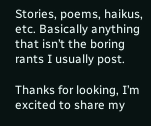Stories, poems, haikus, etc. Basically anything that isn’t the boring rants I usually post.

Thanks for looking, I’m excited to share my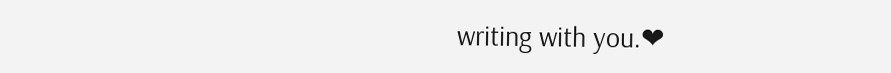writing with you.❤